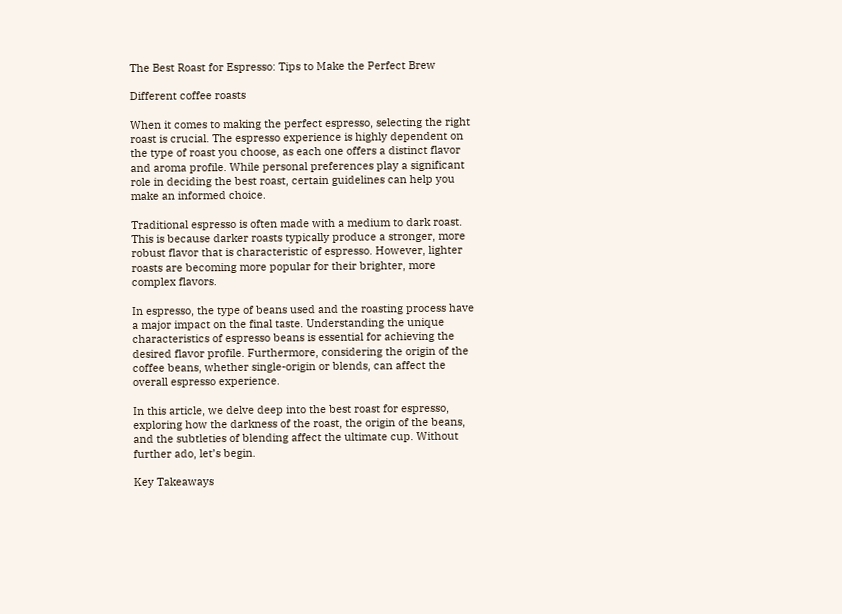The Best Roast for Espresso: Tips to Make the Perfect Brew

Different coffee roasts

When it comes to making the perfect espresso, selecting the right roast is crucial. The espresso experience is highly dependent on the type of roast you choose, as each one offers a distinct flavor and aroma profile. While personal preferences play a significant role in deciding the best roast, certain guidelines can help you make an informed choice.

Traditional espresso is often made with a medium to dark roast. This is because darker roasts typically produce a stronger, more robust flavor that is characteristic of espresso. However, lighter roasts are becoming more popular for their brighter, more complex flavors.

In espresso, the type of beans used and the roasting process have a major impact on the final taste. Understanding the unique characteristics of espresso beans is essential for achieving the desired flavor profile. Furthermore, considering the origin of the coffee beans, whether single-origin or blends, can affect the overall espresso experience.

In this article, we delve deep into the best roast for espresso, exploring how the darkness of the roast, the origin of the beans, and the subtleties of blending affect the ultimate cup. Without further ado, let’s begin.

Key Takeaways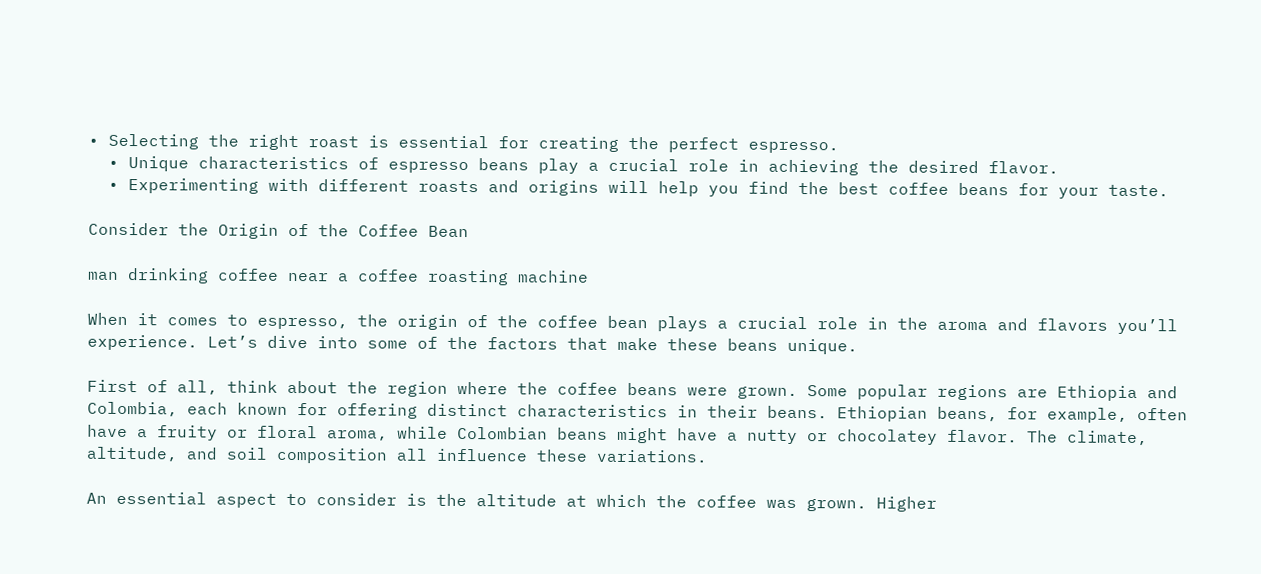• Selecting the right roast is essential for creating the perfect espresso.
  • Unique characteristics of espresso beans play a crucial role in achieving the desired flavor.
  • Experimenting with different roasts and origins will help you find the best coffee beans for your taste.

Consider the Origin of the Coffee Bean

man drinking coffee near a coffee roasting machine

When it comes to espresso, the origin of the coffee bean plays a crucial role in the aroma and flavors you’ll experience. Let’s dive into some of the factors that make these beans unique.

First of all, think about the region where the coffee beans were grown. Some popular regions are Ethiopia and Colombia, each known for offering distinct characteristics in their beans. Ethiopian beans, for example, often have a fruity or floral aroma, while Colombian beans might have a nutty or chocolatey flavor. The climate, altitude, and soil composition all influence these variations.

An essential aspect to consider is the altitude at which the coffee was grown. Higher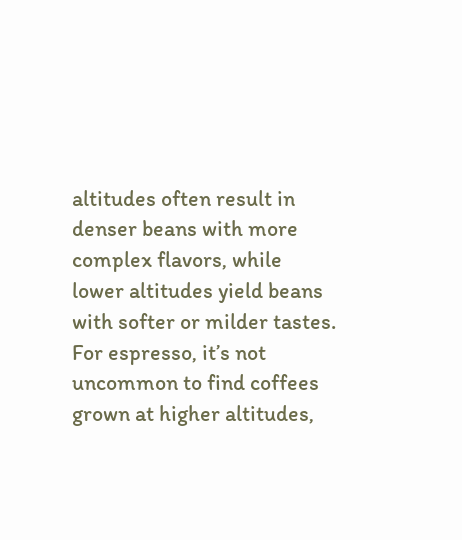altitudes often result in denser beans with more complex flavors, while lower altitudes yield beans with softer or milder tastes. For espresso, it’s not uncommon to find coffees grown at higher altitudes,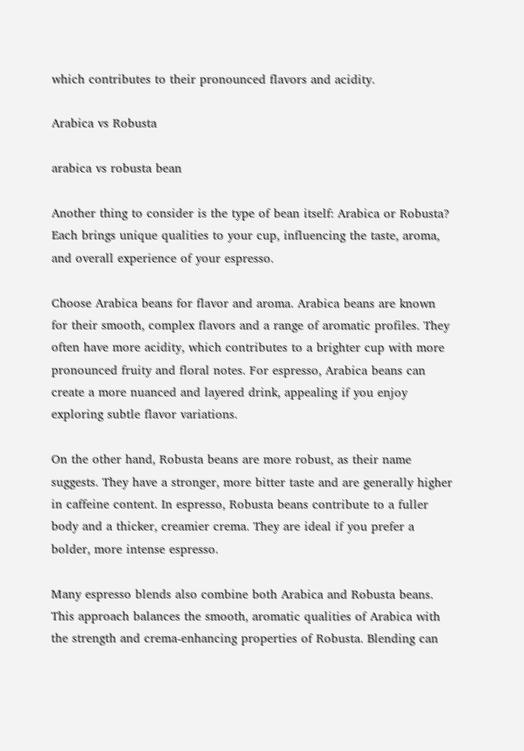which contributes to their pronounced flavors and acidity.

Arabica vs Robusta

arabica vs robusta bean

Another thing to consider is the type of bean itself: Arabica or Robusta? Each brings unique qualities to your cup, influencing the taste, aroma, and overall experience of your espresso.

Choose Arabica beans for flavor and aroma. Arabica beans are known for their smooth, complex flavors and a range of aromatic profiles. They often have more acidity, which contributes to a brighter cup with more pronounced fruity and floral notes. For espresso, Arabica beans can create a more nuanced and layered drink, appealing if you enjoy exploring subtle flavor variations.

On the other hand, Robusta beans are more robust, as their name suggests. They have a stronger, more bitter taste and are generally higher in caffeine content. In espresso, Robusta beans contribute to a fuller body and a thicker, creamier crema. They are ideal if you prefer a bolder, more intense espresso.

Many espresso blends also combine both Arabica and Robusta beans. This approach balances the smooth, aromatic qualities of Arabica with the strength and crema-enhancing properties of Robusta. Blending can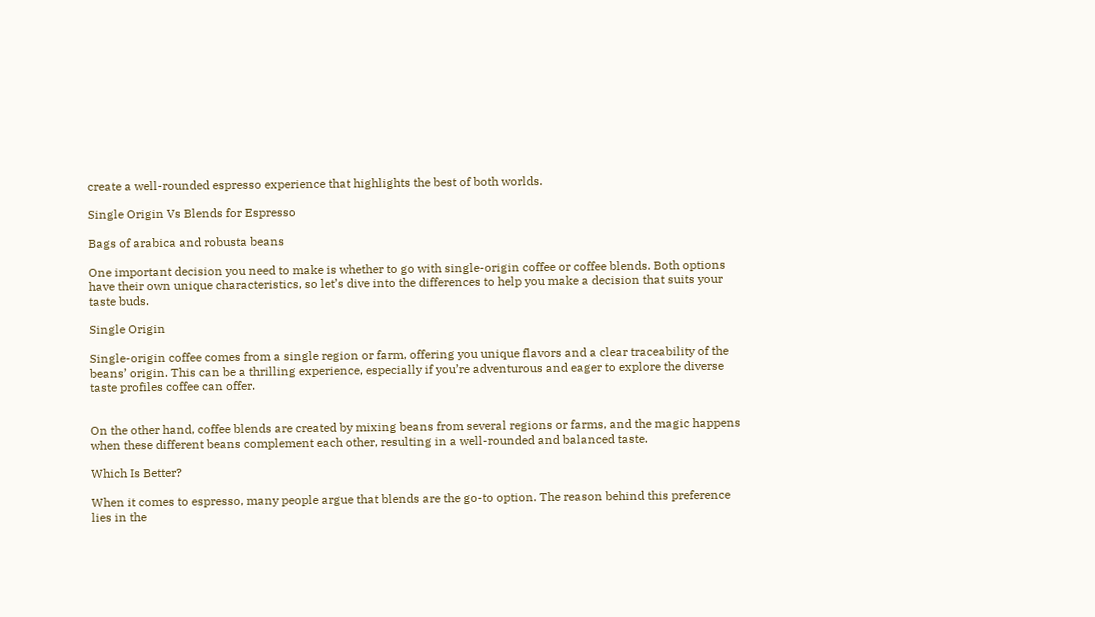create a well-rounded espresso experience that highlights the best of both worlds.

Single Origin Vs Blends for Espresso

Bags of arabica and robusta beans

One important decision you need to make is whether to go with single-origin coffee or coffee blends. Both options have their own unique characteristics, so let’s dive into the differences to help you make a decision that suits your taste buds.

Single Origin

Single-origin coffee comes from a single region or farm, offering you unique flavors and a clear traceability of the beans’ origin. This can be a thrilling experience, especially if you’re adventurous and eager to explore the diverse taste profiles coffee can offer.


On the other hand, coffee blends are created by mixing beans from several regions or farms, and the magic happens when these different beans complement each other, resulting in a well-rounded and balanced taste.

Which Is Better?

When it comes to espresso, many people argue that blends are the go-to option. The reason behind this preference lies in the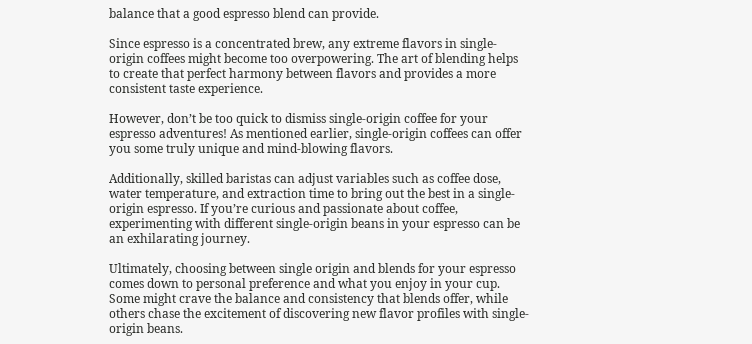balance that a good espresso blend can provide.

Since espresso is a concentrated brew, any extreme flavors in single-origin coffees might become too overpowering. The art of blending helps to create that perfect harmony between flavors and provides a more consistent taste experience.

However, don’t be too quick to dismiss single-origin coffee for your espresso adventures! As mentioned earlier, single-origin coffees can offer you some truly unique and mind-blowing flavors.

Additionally, skilled baristas can adjust variables such as coffee dose, water temperature, and extraction time to bring out the best in a single-origin espresso. If you’re curious and passionate about coffee, experimenting with different single-origin beans in your espresso can be an exhilarating journey.

Ultimately, choosing between single origin and blends for your espresso comes down to personal preference and what you enjoy in your cup. Some might crave the balance and consistency that blends offer, while others chase the excitement of discovering new flavor profiles with single-origin beans.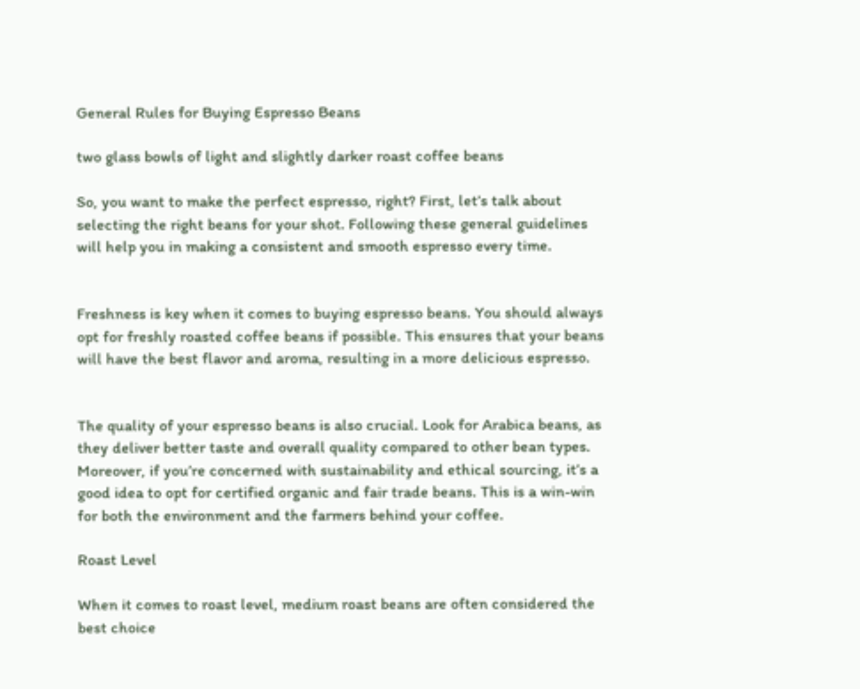General Rules for Buying Espresso Beans

two glass bowls of light and slightly darker roast coffee beans

So, you want to make the perfect espresso, right? First, let’s talk about selecting the right beans for your shot. Following these general guidelines will help you in making a consistent and smooth espresso every time.


Freshness is key when it comes to buying espresso beans. You should always opt for freshly roasted coffee beans if possible. This ensures that your beans will have the best flavor and aroma, resulting in a more delicious espresso.


The quality of your espresso beans is also crucial. Look for Arabica beans, as they deliver better taste and overall quality compared to other bean types. Moreover, if you’re concerned with sustainability and ethical sourcing, it’s a good idea to opt for certified organic and fair trade beans. This is a win-win for both the environment and the farmers behind your coffee.

Roast Level

When it comes to roast level, medium roast beans are often considered the best choice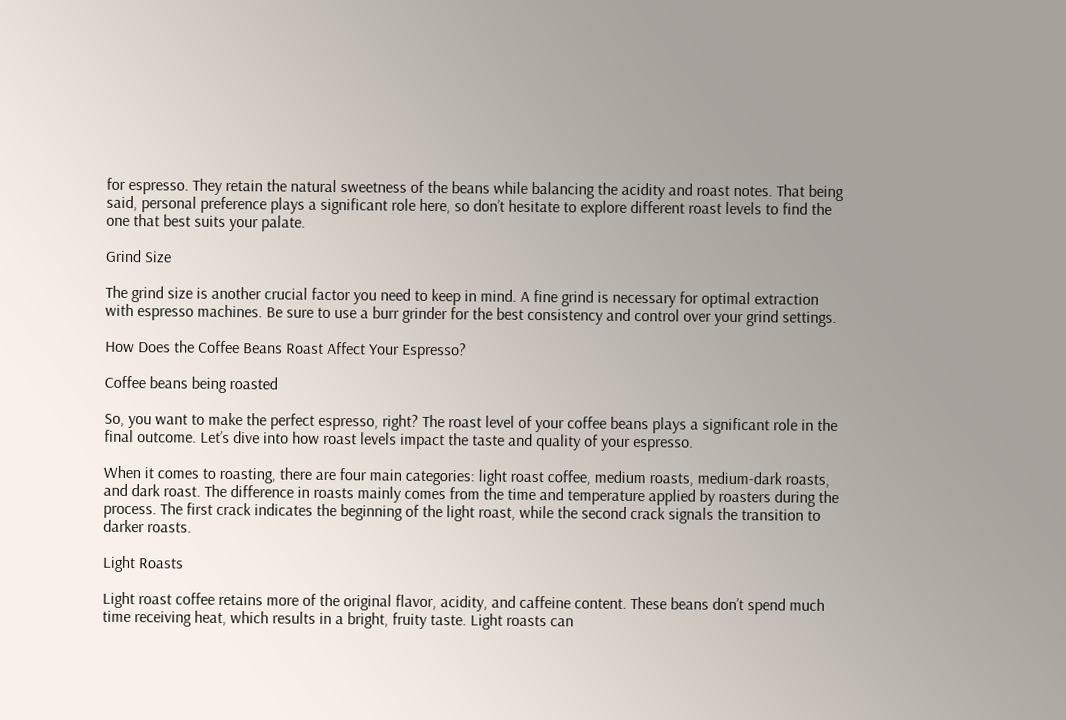for espresso. They retain the natural sweetness of the beans while balancing the acidity and roast notes. That being said, personal preference plays a significant role here, so don’t hesitate to explore different roast levels to find the one that best suits your palate.

Grind Size

The grind size is another crucial factor you need to keep in mind. A fine grind is necessary for optimal extraction with espresso machines. Be sure to use a burr grinder for the best consistency and control over your grind settings.

How Does the Coffee Beans Roast Affect Your Espresso?

Coffee beans being roasted

So, you want to make the perfect espresso, right? The roast level of your coffee beans plays a significant role in the final outcome. Let’s dive into how roast levels impact the taste and quality of your espresso.

When it comes to roasting, there are four main categories: light roast coffee, medium roasts, medium-dark roasts, and dark roast. The difference in roasts mainly comes from the time and temperature applied by roasters during the process. The first crack indicates the beginning of the light roast, while the second crack signals the transition to darker roasts.

Light Roasts

Light roast coffee retains more of the original flavor, acidity, and caffeine content. These beans don’t spend much time receiving heat, which results in a bright, fruity taste. Light roasts can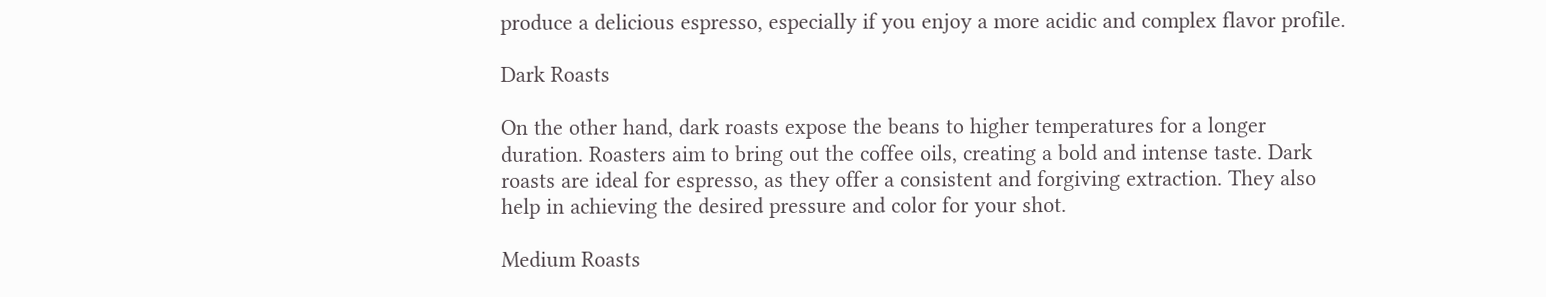produce a delicious espresso, especially if you enjoy a more acidic and complex flavor profile.

Dark Roasts

On the other hand, dark roasts expose the beans to higher temperatures for a longer duration. Roasters aim to bring out the coffee oils, creating a bold and intense taste. Dark roasts are ideal for espresso, as they offer a consistent and forgiving extraction. They also help in achieving the desired pressure and color for your shot.

Medium Roasts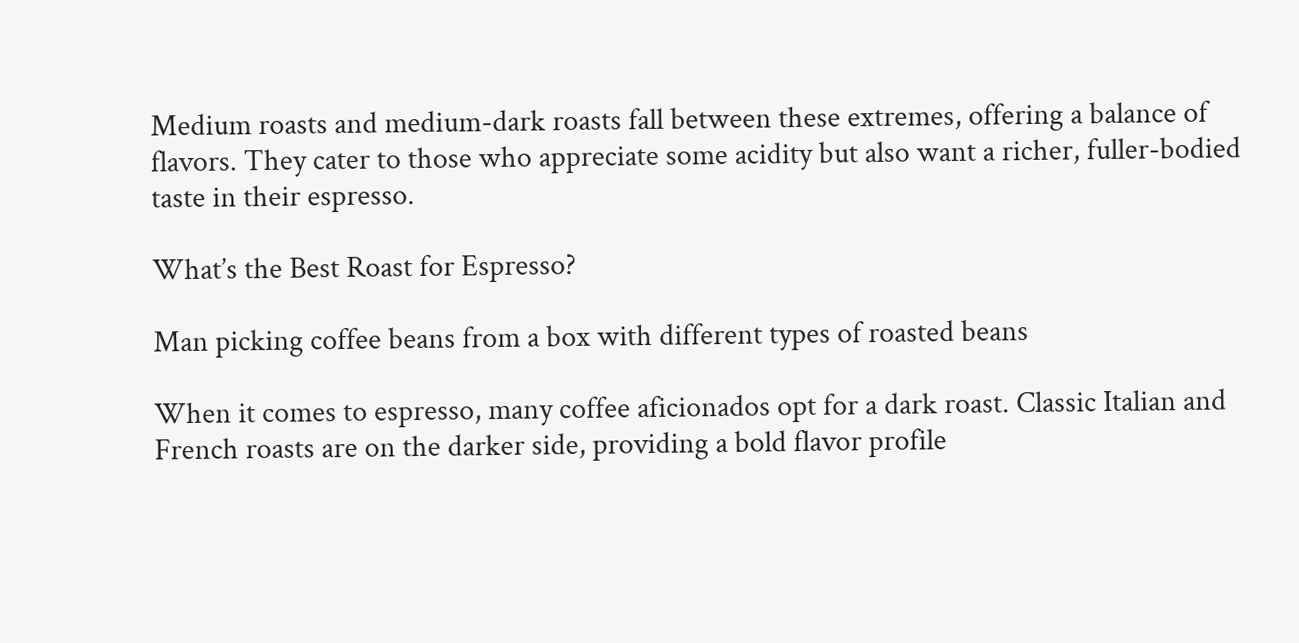Medium roasts and medium-dark roasts fall between these extremes, offering a balance of flavors. They cater to those who appreciate some acidity but also want a richer, fuller-bodied taste in their espresso.

What’s the Best Roast for Espresso?

Man picking coffee beans from a box with different types of roasted beans

When it comes to espresso, many coffee aficionados opt for a dark roast. Classic Italian and French roasts are on the darker side, providing a bold flavor profile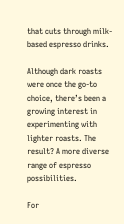that cuts through milk-based espresso drinks.

Although dark roasts were once the go-to choice, there’s been a growing interest in experimenting with lighter roasts. The result? A more diverse range of espresso possibilities.

For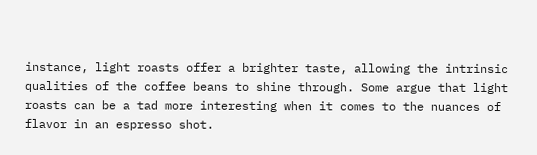instance, light roasts offer a brighter taste, allowing the intrinsic qualities of the coffee beans to shine through. Some argue that light roasts can be a tad more interesting when it comes to the nuances of flavor in an espresso shot.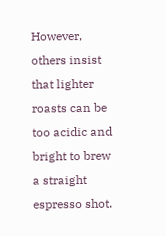However, others insist that lighter roasts can be too acidic and bright to brew a straight espresso shot.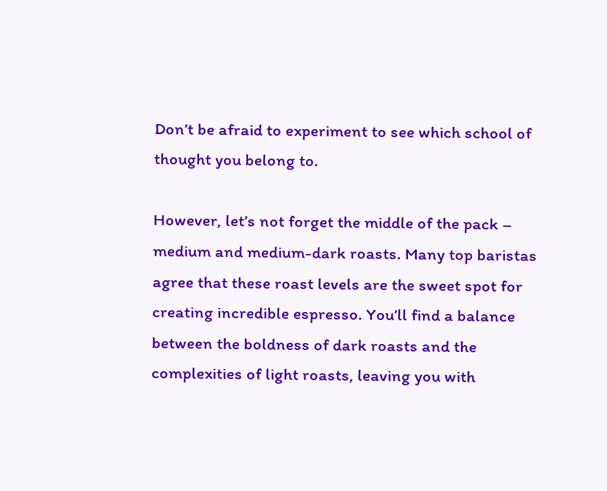Don’t be afraid to experiment to see which school of thought you belong to.

However, let’s not forget the middle of the pack – medium and medium-dark roasts. Many top baristas agree that these roast levels are the sweet spot for creating incredible espresso. You’ll find a balance between the boldness of dark roasts and the complexities of light roasts, leaving you with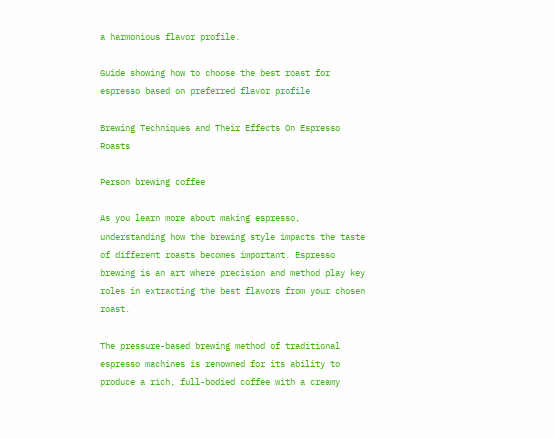a harmonious flavor profile.

Guide showing how to choose the best roast for espresso based on preferred flavor profile

Brewing Techniques and Their Effects On Espresso Roasts

Person brewing coffee

As you learn more about making espresso, understanding how the brewing style impacts the taste of different roasts becomes important. Espresso brewing is an art where precision and method play key roles in extracting the best flavors from your chosen roast.

The pressure-based brewing method of traditional espresso machines is renowned for its ability to produce a rich, full-bodied coffee with a creamy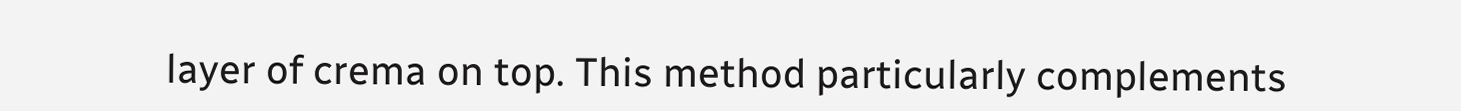layer of crema on top. This method particularly complements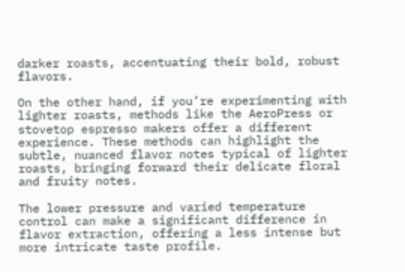darker roasts, accentuating their bold, robust flavors.

On the other hand, if you’re experimenting with lighter roasts, methods like the AeroPress or stovetop espresso makers offer a different experience. These methods can highlight the subtle, nuanced flavor notes typical of lighter roasts, bringing forward their delicate floral and fruity notes.

The lower pressure and varied temperature control can make a significant difference in flavor extraction, offering a less intense but more intricate taste profile.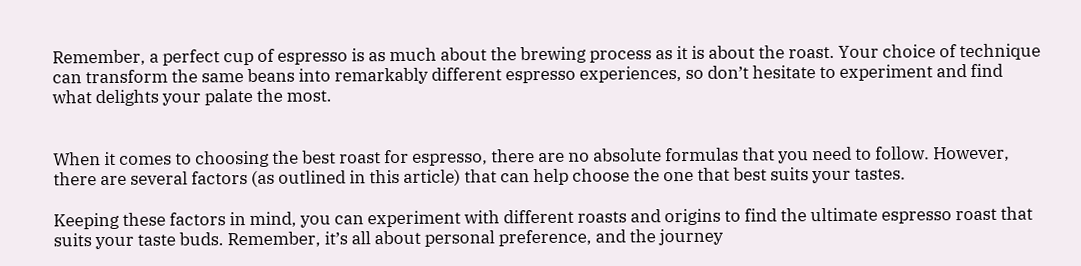Remember, a perfect cup of espresso is as much about the brewing process as it is about the roast. Your choice of technique can transform the same beans into remarkably different espresso experiences, so don’t hesitate to experiment and find what delights your palate the most.


When it comes to choosing the best roast for espresso, there are no absolute formulas that you need to follow. However, there are several factors (as outlined in this article) that can help choose the one that best suits your tastes.

Keeping these factors in mind, you can experiment with different roasts and origins to find the ultimate espresso roast that suits your taste buds. Remember, it’s all about personal preference, and the journey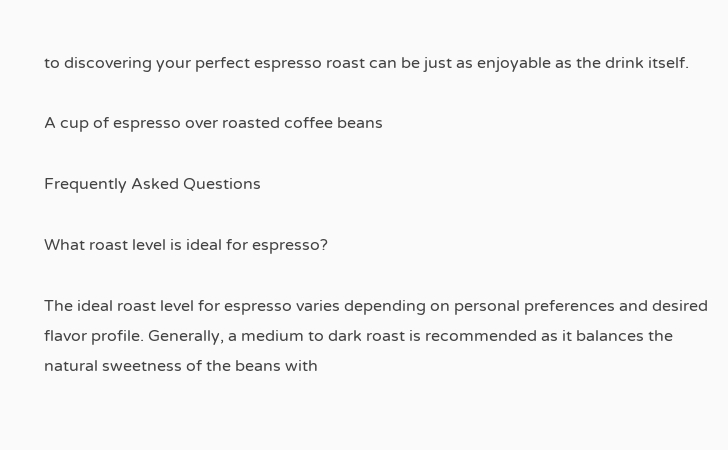to discovering your perfect espresso roast can be just as enjoyable as the drink itself.

A cup of espresso over roasted coffee beans

Frequently Asked Questions

What roast level is ideal for espresso?

The ideal roast level for espresso varies depending on personal preferences and desired flavor profile. Generally, a medium to dark roast is recommended as it balances the natural sweetness of the beans with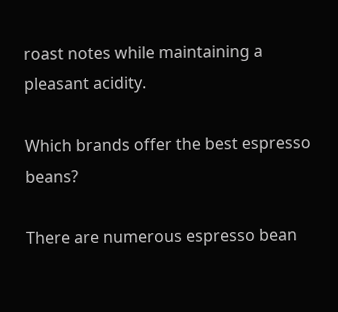roast notes while maintaining a pleasant acidity.

Which brands offer the best espresso beans?

There are numerous espresso bean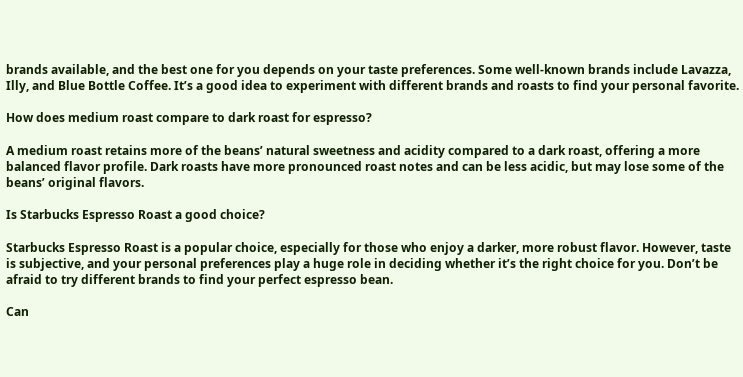brands available, and the best one for you depends on your taste preferences. Some well-known brands include Lavazza, Illy, and Blue Bottle Coffee. It’s a good idea to experiment with different brands and roasts to find your personal favorite.

How does medium roast compare to dark roast for espresso?

A medium roast retains more of the beans’ natural sweetness and acidity compared to a dark roast, offering a more balanced flavor profile. Dark roasts have more pronounced roast notes and can be less acidic, but may lose some of the beans’ original flavors.

Is Starbucks Espresso Roast a good choice?

Starbucks Espresso Roast is a popular choice, especially for those who enjoy a darker, more robust flavor. However, taste is subjective, and your personal preferences play a huge role in deciding whether it’s the right choice for you. Don’t be afraid to try different brands to find your perfect espresso bean.

Can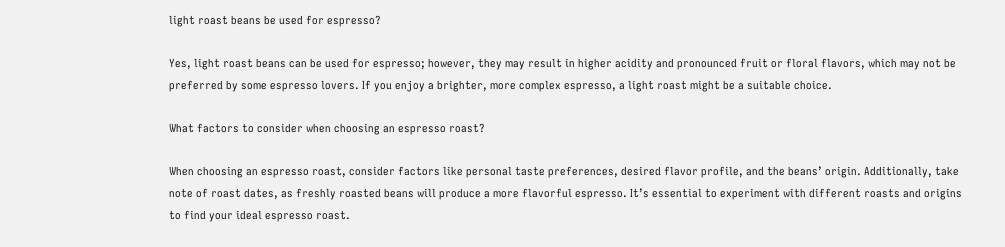light roast beans be used for espresso?

Yes, light roast beans can be used for espresso; however, they may result in higher acidity and pronounced fruit or floral flavors, which may not be preferred by some espresso lovers. If you enjoy a brighter, more complex espresso, a light roast might be a suitable choice.

What factors to consider when choosing an espresso roast?

When choosing an espresso roast, consider factors like personal taste preferences, desired flavor profile, and the beans’ origin. Additionally, take note of roast dates, as freshly roasted beans will produce a more flavorful espresso. It’s essential to experiment with different roasts and origins to find your ideal espresso roast.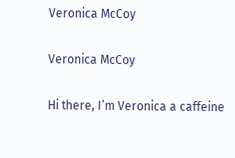Veronica McCoy

Veronica McCoy

Hi there, I’m Veronica a caffeine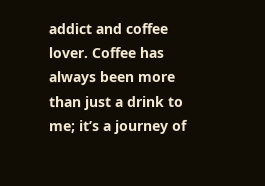addict and coffee lover. Coffee has always been more than just a drink to me; it’s a journey of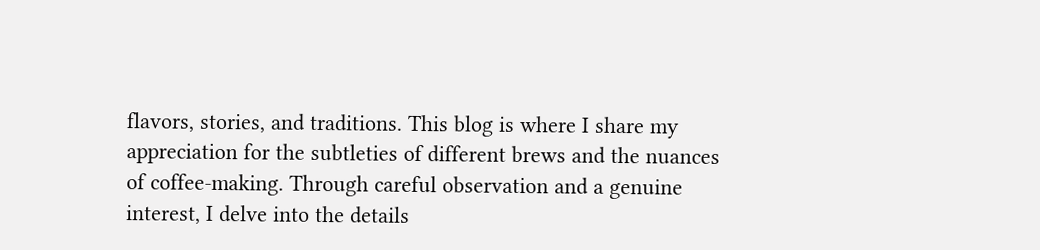flavors, stories, and traditions. This blog is where I share my appreciation for the subtleties of different brews and the nuances of coffee-making. Through careful observation and a genuine interest, I delve into the details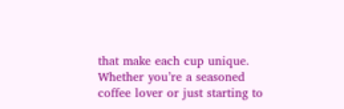that make each cup unique. Whether you’re a seasoned coffee lover or just starting to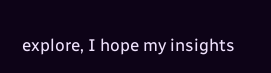explore, I hope my insights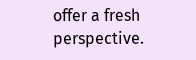offer a fresh perspective.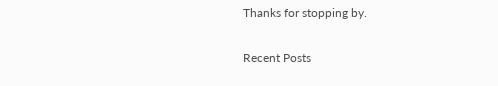Thanks for stopping by.

Recent Posts